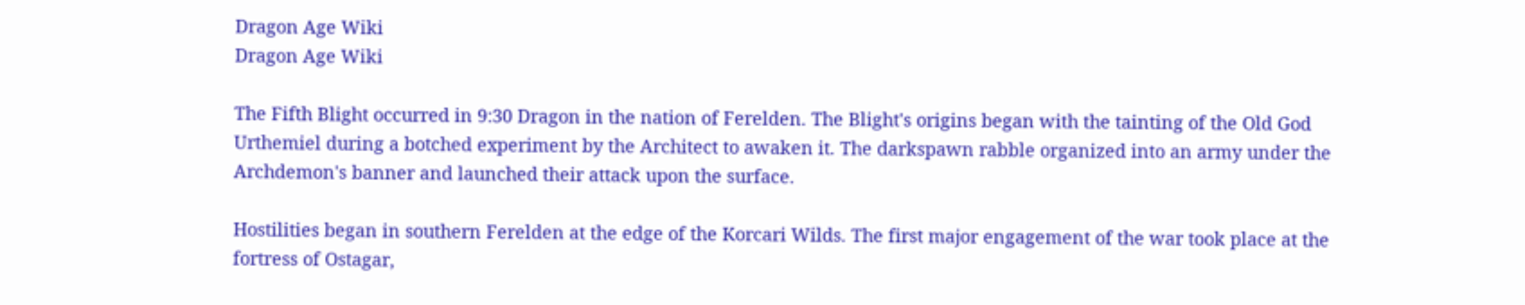Dragon Age Wiki
Dragon Age Wiki

The Fifth Blight occurred in 9:30 Dragon in the nation of Ferelden. The Blight's origins began with the tainting of the Old God Urthemiel during a botched experiment by the Architect to awaken it. The darkspawn rabble organized into an army under the Archdemon's banner and launched their attack upon the surface.

Hostilities began in southern Ferelden at the edge of the Korcari Wilds. The first major engagement of the war took place at the fortress of Ostagar,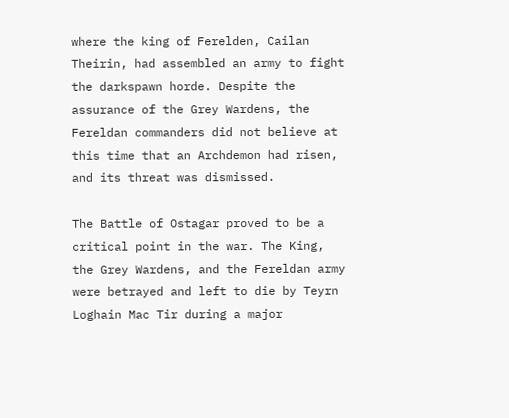where the king of Ferelden, Cailan Theirin, had assembled an army to fight the darkspawn horde. Despite the assurance of the Grey Wardens, the Fereldan commanders did not believe at this time that an Archdemon had risen, and its threat was dismissed.

The Battle of Ostagar proved to be a critical point in the war. The King, the Grey Wardens, and the Fereldan army were betrayed and left to die by Teyrn Loghain Mac Tir during a major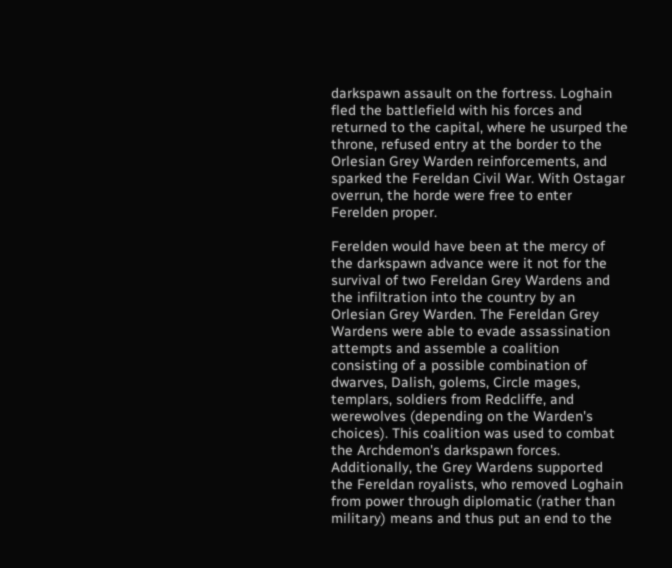darkspawn assault on the fortress. Loghain fled the battlefield with his forces and returned to the capital, where he usurped the throne, refused entry at the border to the Orlesian Grey Warden reinforcements, and sparked the Fereldan Civil War. With Ostagar overrun, the horde were free to enter Ferelden proper.

Ferelden would have been at the mercy of the darkspawn advance were it not for the survival of two Fereldan Grey Wardens and the infiltration into the country by an Orlesian Grey Warden. The Fereldan Grey Wardens were able to evade assassination attempts and assemble a coalition consisting of a possible combination of dwarves, Dalish, golems, Circle mages, templars, soldiers from Redcliffe, and werewolves (depending on the Warden's choices). This coalition was used to combat the Archdemon's darkspawn forces. Additionally, the Grey Wardens supported the Fereldan royalists, who removed Loghain from power through diplomatic (rather than military) means and thus put an end to the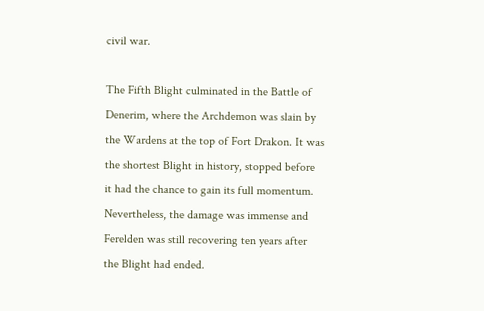civil war.

The Fifth Blight culminated in the Battle of Denerim, where the Archdemon was slain by the Wardens at the top of Fort Drakon. It was the shortest Blight in history, stopped before it had the chance to gain its full momentum. Nevertheless, the damage was immense and Ferelden was still recovering ten years after the Blight had ended.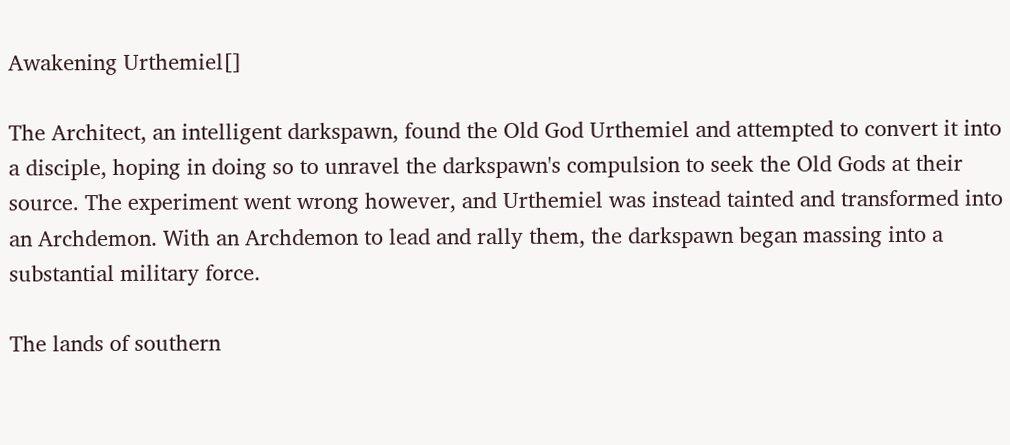Awakening Urthemiel[]

The Architect, an intelligent darkspawn, found the Old God Urthemiel and attempted to convert it into a disciple, hoping in doing so to unravel the darkspawn's compulsion to seek the Old Gods at their source. The experiment went wrong however, and Urthemiel was instead tainted and transformed into an Archdemon. With an Archdemon to lead and rally them, the darkspawn began massing into a substantial military force.

The lands of southern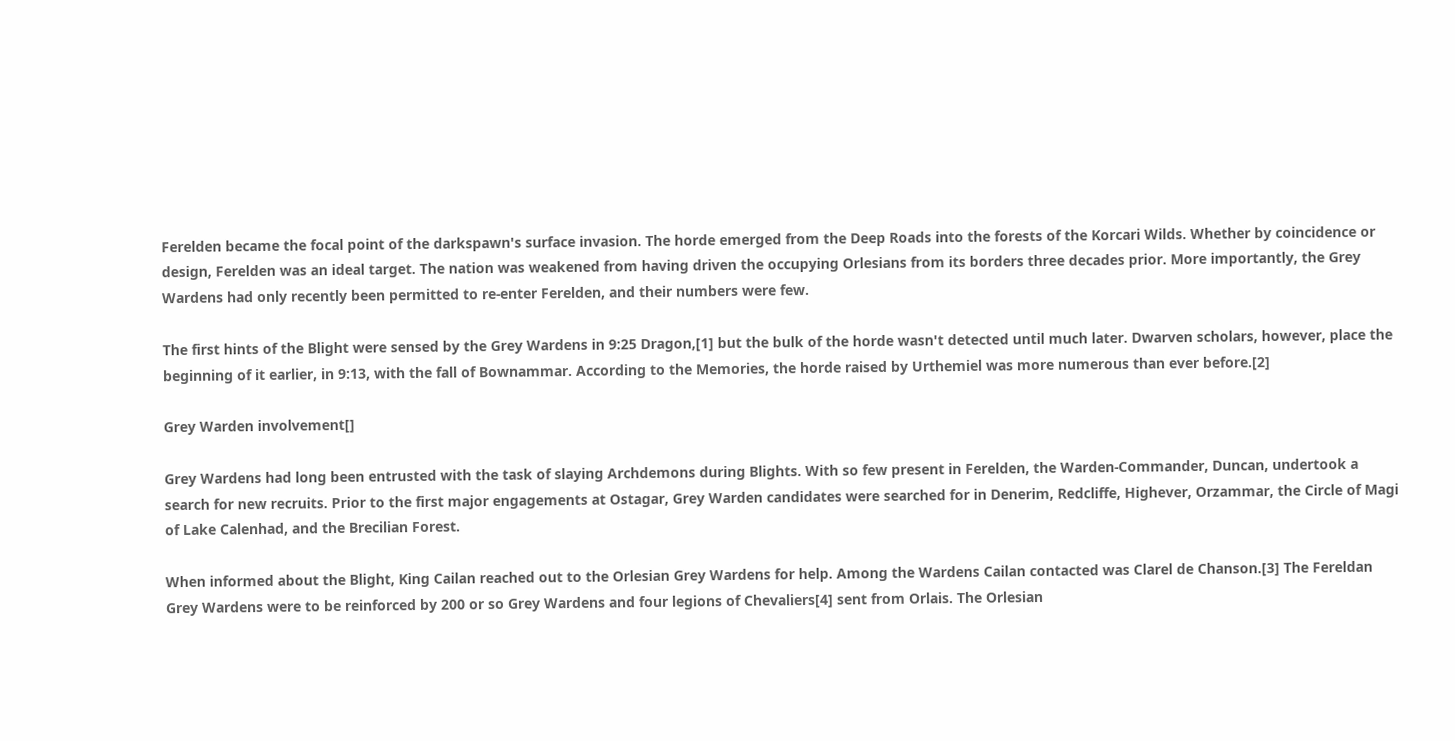Ferelden became the focal point of the darkspawn's surface invasion. The horde emerged from the Deep Roads into the forests of the Korcari Wilds. Whether by coincidence or design, Ferelden was an ideal target. The nation was weakened from having driven the occupying Orlesians from its borders three decades prior. More importantly, the Grey Wardens had only recently been permitted to re-enter Ferelden, and their numbers were few.

The first hints of the Blight were sensed by the Grey Wardens in 9:25 Dragon,[1] but the bulk of the horde wasn't detected until much later. Dwarven scholars, however, place the beginning of it earlier, in 9:13, with the fall of Bownammar. According to the Memories, the horde raised by Urthemiel was more numerous than ever before.[2]

Grey Warden involvement[]

Grey Wardens had long been entrusted with the task of slaying Archdemons during Blights. With so few present in Ferelden, the Warden-Commander, Duncan, undertook a search for new recruits. Prior to the first major engagements at Ostagar, Grey Warden candidates were searched for in Denerim, Redcliffe, Highever, Orzammar, the Circle of Magi of Lake Calenhad, and the Brecilian Forest.

When informed about the Blight, King Cailan reached out to the Orlesian Grey Wardens for help. Among the Wardens Cailan contacted was Clarel de Chanson.[3] The Fereldan Grey Wardens were to be reinforced by 200 or so Grey Wardens and four legions of Chevaliers[4] sent from Orlais. The Orlesian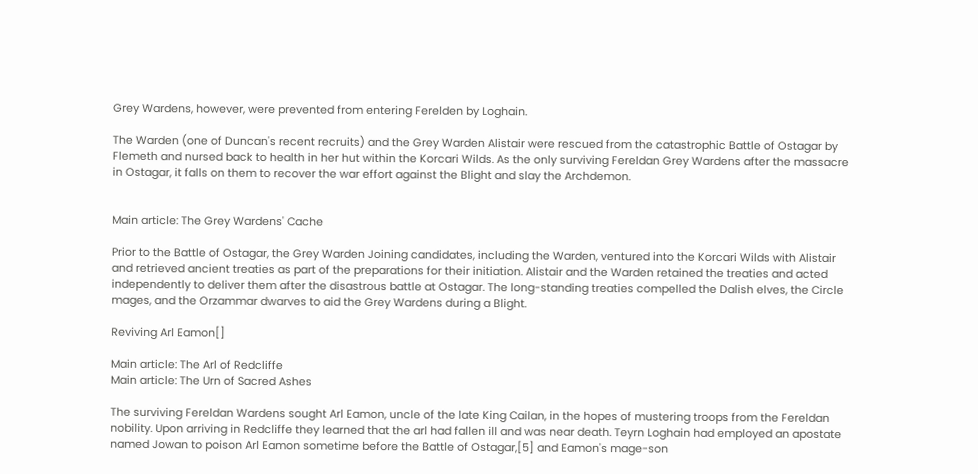Grey Wardens, however, were prevented from entering Ferelden by Loghain.

The Warden (one of Duncan's recent recruits) and the Grey Warden Alistair were rescued from the catastrophic Battle of Ostagar by Flemeth and nursed back to health in her hut within the Korcari Wilds. As the only surviving Fereldan Grey Wardens after the massacre in Ostagar, it falls on them to recover the war effort against the Blight and slay the Archdemon.


Main article: The Grey Wardens' Cache

Prior to the Battle of Ostagar, the Grey Warden Joining candidates, including the Warden, ventured into the Korcari Wilds with Alistair and retrieved ancient treaties as part of the preparations for their initiation. Alistair and the Warden retained the treaties and acted independently to deliver them after the disastrous battle at Ostagar. The long-standing treaties compelled the Dalish elves, the Circle mages, and the Orzammar dwarves to aid the Grey Wardens during a Blight.

Reviving Arl Eamon[]

Main article: The Arl of Redcliffe
Main article: The Urn of Sacred Ashes

The surviving Fereldan Wardens sought Arl Eamon, uncle of the late King Cailan, in the hopes of mustering troops from the Fereldan nobility. Upon arriving in Redcliffe they learned that the arl had fallen ill and was near death. Teyrn Loghain had employed an apostate named Jowan to poison Arl Eamon sometime before the Battle of Ostagar,[5] and Eamon's mage-son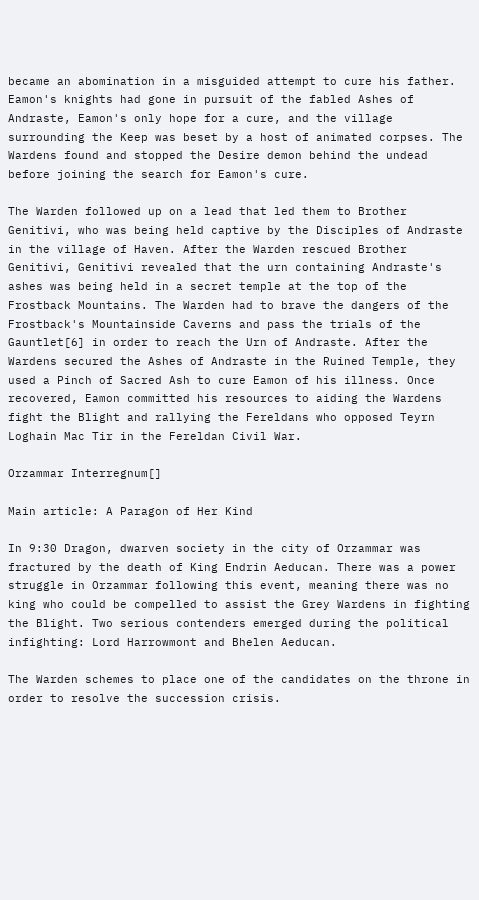became an abomination in a misguided attempt to cure his father. Eamon's knights had gone in pursuit of the fabled Ashes of Andraste, Eamon's only hope for a cure, and the village surrounding the Keep was beset by a host of animated corpses. The Wardens found and stopped the Desire demon behind the undead before joining the search for Eamon's cure.

The Warden followed up on a lead that led them to Brother Genitivi, who was being held captive by the Disciples of Andraste in the village of Haven. After the Warden rescued Brother Genitivi, Genitivi revealed that the urn containing Andraste's ashes was being held in a secret temple at the top of the Frostback Mountains. The Warden had to brave the dangers of the Frostback's Mountainside Caverns and pass the trials of the Gauntlet[6] in order to reach the Urn of Andraste. After the Wardens secured the Ashes of Andraste in the Ruined Temple, they used a Pinch of Sacred Ash to cure Eamon of his illness. Once recovered, Eamon committed his resources to aiding the Wardens fight the Blight and rallying the Fereldans who opposed Teyrn Loghain Mac Tir in the Fereldan Civil War.

Orzammar Interregnum[]

Main article: A Paragon of Her Kind

In 9:30 Dragon, dwarven society in the city of Orzammar was fractured by the death of King Endrin Aeducan. There was a power struggle in Orzammar following this event, meaning there was no king who could be compelled to assist the Grey Wardens in fighting the Blight. Two serious contenders emerged during the political infighting: Lord Harrowmont and Bhelen Aeducan.

The Warden schemes to place one of the candidates on the throne in order to resolve the succession crisis.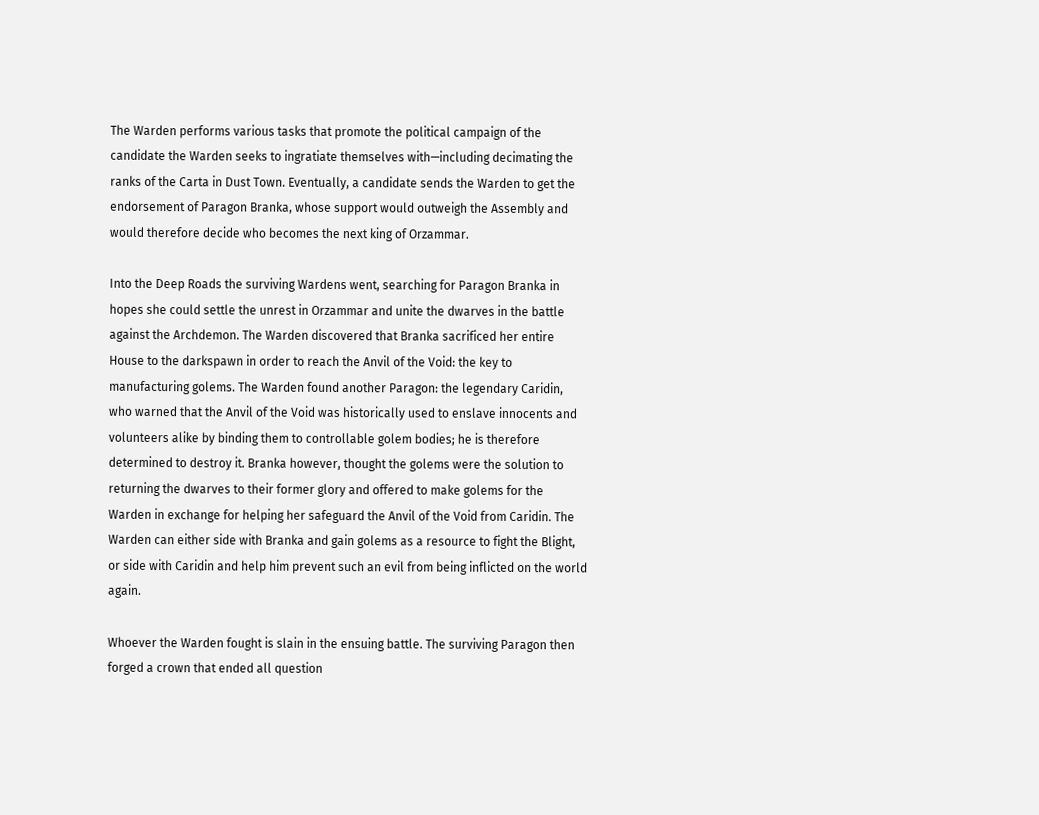The Warden performs various tasks that promote the political campaign of the candidate the Warden seeks to ingratiate themselves with—including decimating the ranks of the Carta in Dust Town. Eventually, a candidate sends the Warden to get the endorsement of Paragon Branka, whose support would outweigh the Assembly and would therefore decide who becomes the next king of Orzammar.

Into the Deep Roads the surviving Wardens went, searching for Paragon Branka in hopes she could settle the unrest in Orzammar and unite the dwarves in the battle against the Archdemon. The Warden discovered that Branka sacrificed her entire House to the darkspawn in order to reach the Anvil of the Void: the key to manufacturing golems. The Warden found another Paragon: the legendary Caridin, who warned that the Anvil of the Void was historically used to enslave innocents and volunteers alike by binding them to controllable golem bodies; he is therefore determined to destroy it. Branka however, thought the golems were the solution to returning the dwarves to their former glory and offered to make golems for the Warden in exchange for helping her safeguard the Anvil of the Void from Caridin. The Warden can either side with Branka and gain golems as a resource to fight the Blight, or side with Caridin and help him prevent such an evil from being inflicted on the world again.

Whoever the Warden fought is slain in the ensuing battle. The surviving Paragon then forged a crown that ended all question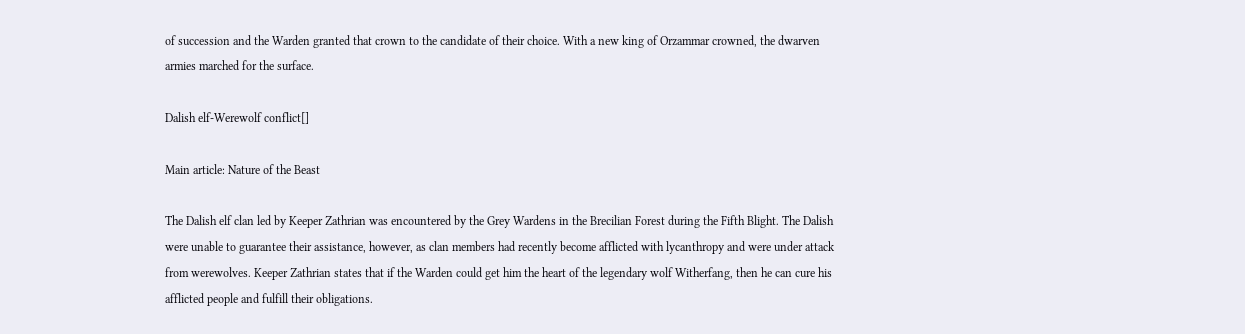of succession and the Warden granted that crown to the candidate of their choice. With a new king of Orzammar crowned, the dwarven armies marched for the surface.

Dalish elf-Werewolf conflict[]

Main article: Nature of the Beast

The Dalish elf clan led by Keeper Zathrian was encountered by the Grey Wardens in the Brecilian Forest during the Fifth Blight. The Dalish were unable to guarantee their assistance, however, as clan members had recently become afflicted with lycanthropy and were under attack from werewolves. Keeper Zathrian states that if the Warden could get him the heart of the legendary wolf Witherfang, then he can cure his afflicted people and fulfill their obligations.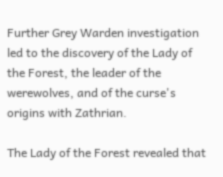Further Grey Warden investigation led to the discovery of the Lady of the Forest, the leader of the werewolves, and of the curse's origins with Zathrian.

The Lady of the Forest revealed that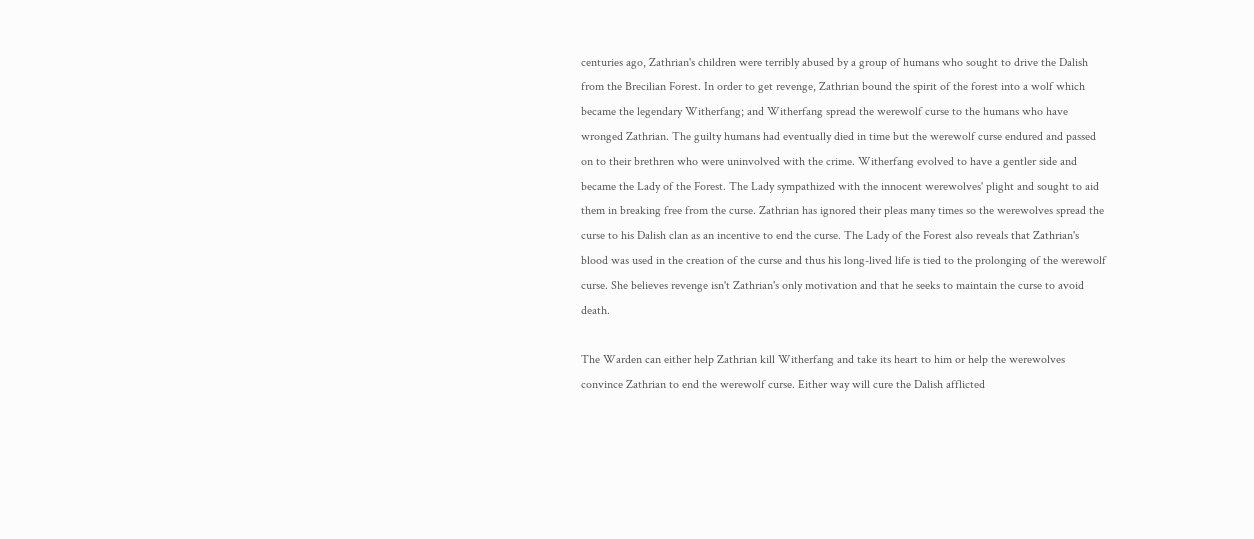centuries ago, Zathrian's children were terribly abused by a group of humans who sought to drive the Dalish from the Brecilian Forest. In order to get revenge, Zathrian bound the spirit of the forest into a wolf which became the legendary Witherfang; and Witherfang spread the werewolf curse to the humans who have wronged Zathrian. The guilty humans had eventually died in time but the werewolf curse endured and passed on to their brethren who were uninvolved with the crime. Witherfang evolved to have a gentler side and became the Lady of the Forest. The Lady sympathized with the innocent werewolves' plight and sought to aid them in breaking free from the curse. Zathrian has ignored their pleas many times so the werewolves spread the curse to his Dalish clan as an incentive to end the curse. The Lady of the Forest also reveals that Zathrian's blood was used in the creation of the curse and thus his long-lived life is tied to the prolonging of the werewolf curse. She believes revenge isn't Zathrian's only motivation and that he seeks to maintain the curse to avoid death.

The Warden can either help Zathrian kill Witherfang and take its heart to him or help the werewolves convince Zathrian to end the werewolf curse. Either way will cure the Dalish afflicted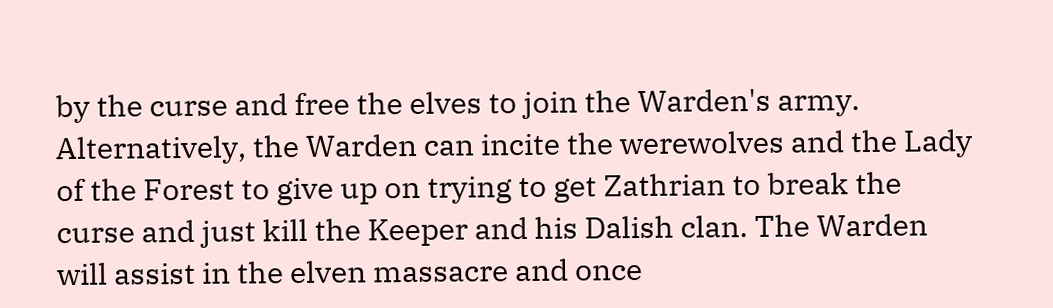by the curse and free the elves to join the Warden's army. Alternatively, the Warden can incite the werewolves and the Lady of the Forest to give up on trying to get Zathrian to break the curse and just kill the Keeper and his Dalish clan. The Warden will assist in the elven massacre and once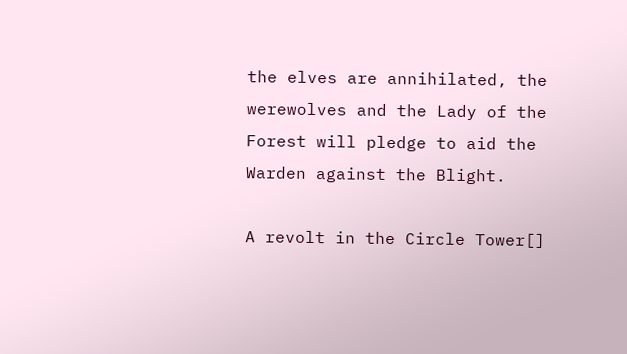the elves are annihilated, the werewolves and the Lady of the Forest will pledge to aid the Warden against the Blight.

A revolt in the Circle Tower[]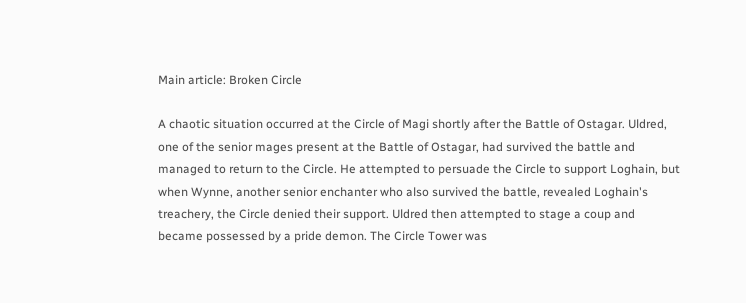Main article: Broken Circle

A chaotic situation occurred at the Circle of Magi shortly after the Battle of Ostagar. Uldred, one of the senior mages present at the Battle of Ostagar, had survived the battle and managed to return to the Circle. He attempted to persuade the Circle to support Loghain, but when Wynne, another senior enchanter who also survived the battle, revealed Loghain's treachery, the Circle denied their support. Uldred then attempted to stage a coup and became possessed by a pride demon. The Circle Tower was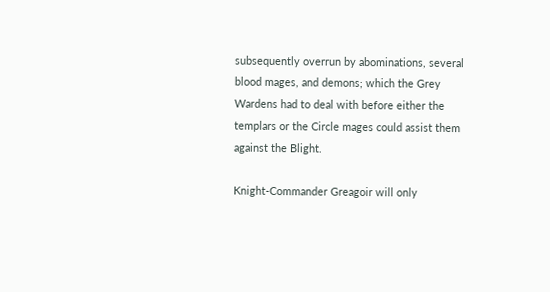subsequently overrun by abominations, several blood mages, and demons; which the Grey Wardens had to deal with before either the templars or the Circle mages could assist them against the Blight.

Knight-Commander Greagoir will only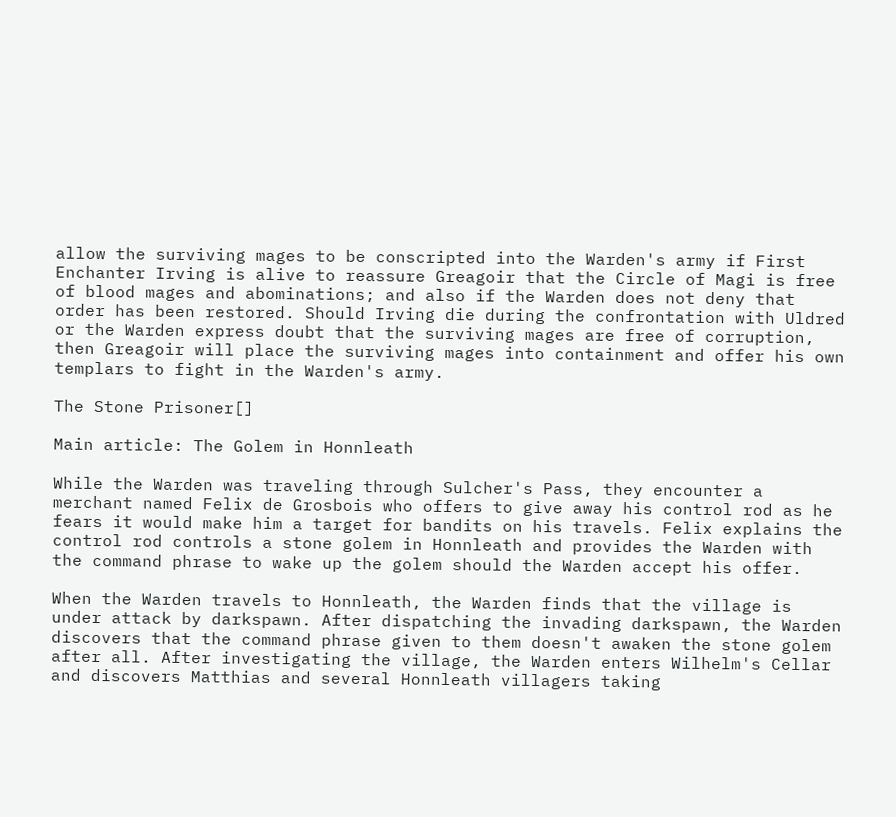allow the surviving mages to be conscripted into the Warden's army if First Enchanter Irving is alive to reassure Greagoir that the Circle of Magi is free of blood mages and abominations; and also if the Warden does not deny that order has been restored. Should Irving die during the confrontation with Uldred or the Warden express doubt that the surviving mages are free of corruption, then Greagoir will place the surviving mages into containment and offer his own templars to fight in the Warden's army.

The Stone Prisoner[]

Main article: The Golem in Honnleath

While the Warden was traveling through Sulcher's Pass, they encounter a merchant named Felix de Grosbois who offers to give away his control rod as he fears it would make him a target for bandits on his travels. Felix explains the control rod controls a stone golem in Honnleath and provides the Warden with the command phrase to wake up the golem should the Warden accept his offer.

When the Warden travels to Honnleath, the Warden finds that the village is under attack by darkspawn. After dispatching the invading darkspawn, the Warden discovers that the command phrase given to them doesn't awaken the stone golem after all. After investigating the village, the Warden enters Wilhelm's Cellar and discovers Matthias and several Honnleath villagers taking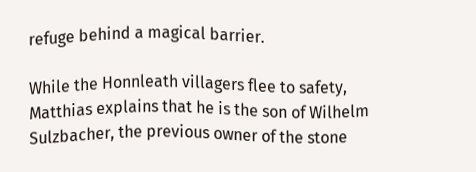refuge behind a magical barrier.

While the Honnleath villagers flee to safety, Matthias explains that he is the son of Wilhelm Sulzbacher, the previous owner of the stone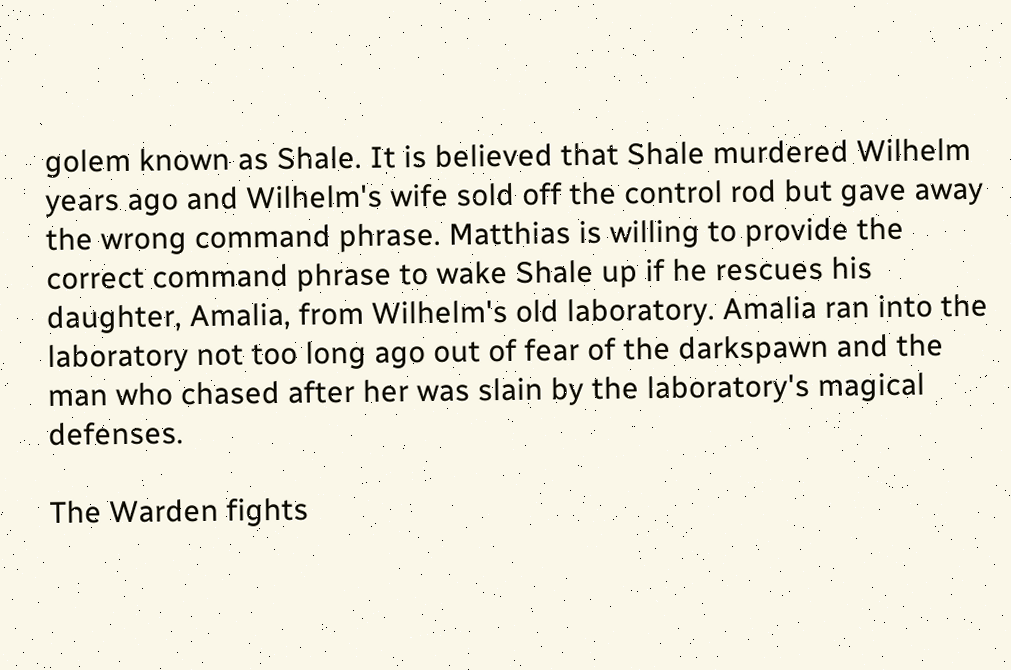golem known as Shale. It is believed that Shale murdered Wilhelm years ago and Wilhelm's wife sold off the control rod but gave away the wrong command phrase. Matthias is willing to provide the correct command phrase to wake Shale up if he rescues his daughter, Amalia, from Wilhelm's old laboratory. Amalia ran into the laboratory not too long ago out of fear of the darkspawn and the man who chased after her was slain by the laboratory's magical defenses.

The Warden fights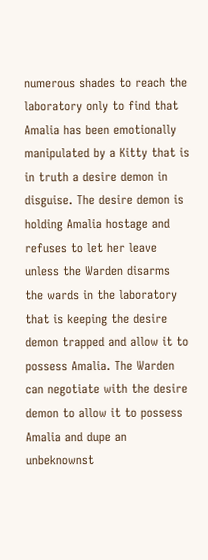numerous shades to reach the laboratory only to find that Amalia has been emotionally manipulated by a Kitty that is in truth a desire demon in disguise. The desire demon is holding Amalia hostage and refuses to let her leave unless the Warden disarms the wards in the laboratory that is keeping the desire demon trapped and allow it to possess Amalia. The Warden can negotiate with the desire demon to allow it to possess Amalia and dupe an unbeknownst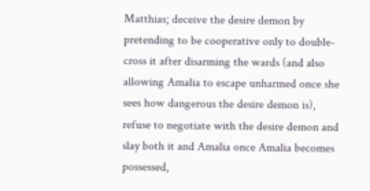Matthias; deceive the desire demon by pretending to be cooperative only to double-cross it after disarming the wards (and also allowing Amalia to escape unharmed once she sees how dangerous the desire demon is), refuse to negotiate with the desire demon and slay both it and Amalia once Amalia becomes possessed,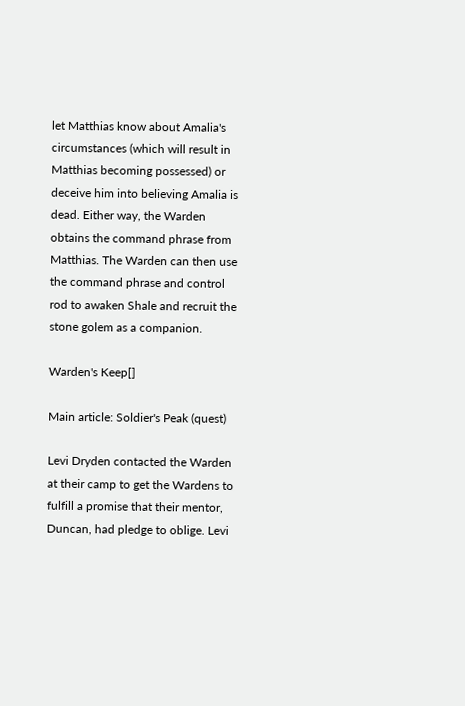let Matthias know about Amalia's circumstances (which will result in Matthias becoming possessed) or deceive him into believing Amalia is dead. Either way, the Warden obtains the command phrase from Matthias. The Warden can then use the command phrase and control rod to awaken Shale and recruit the stone golem as a companion.

Warden's Keep[]

Main article: Soldier's Peak (quest)

Levi Dryden contacted the Warden at their camp to get the Wardens to fulfill a promise that their mentor, Duncan, had pledge to oblige. Levi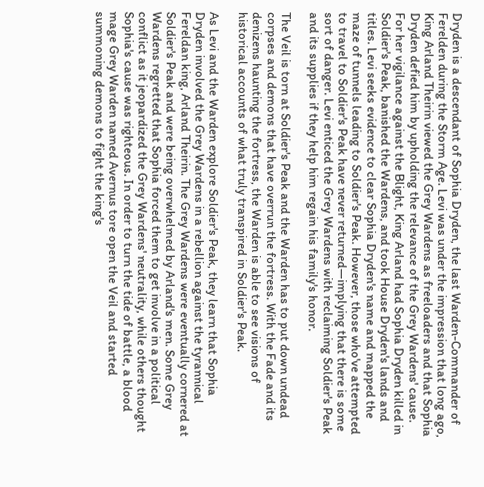Dryden is a descendant of Sophia Dryden, the last Warden-Commander of Ferelden during the Storm Age. Levi was under the impression that long ago, King Arland Theirin viewed the Grey Wardens as freeloaders and that Sophia Dryden defied him by upholding the relevance of the Grey Wardens' cause. For her vigilance against the Blight, King Arland had Sophia Dryden killed in Soldier's Peak, banished the Wardens, and took House Dryden's lands and titles. Levi seeks evidence to clear Sophia Dryden's name and mapped the maze of tunnels leading to Soldier's Peak. However, those who've attempted to travel to Soldier's Peak have never returned—implying that there is some sort of danger. Levi enticed the Grey Wardens with reclaiming Soldier's Peak and its supplies if they help him regain his family's honor.

The Veil is torn at Soldier's Peak and the Warden has to put down undead corpses and demons that have overrun the fortress. With the Fade and its denizens haunting the fortress, the Warden is able to see visions of historical accounts of what truly transpired in Soldier's Peak.

As Levi and the Warden explore Soldier's Peak, they learn that Sophia Dryden involved the Grey Wardens in a rebellion against the tyrannical Fereldan king, Arland Theirin. The Grey Wardens were eventually cornered at Soldier's Peak and were being overwhelmed by Arland's men. Some Grey Wardens regretted that Sophia forced them to get involve in a political conflict as it jeopardized the Grey Wardens' neutrality, while others thought Sophia's cause was righteous. In order to turn the tide of battle, a blood mage Grey Warden named Avernus tore open the Veil and started summoning demons to fight the king's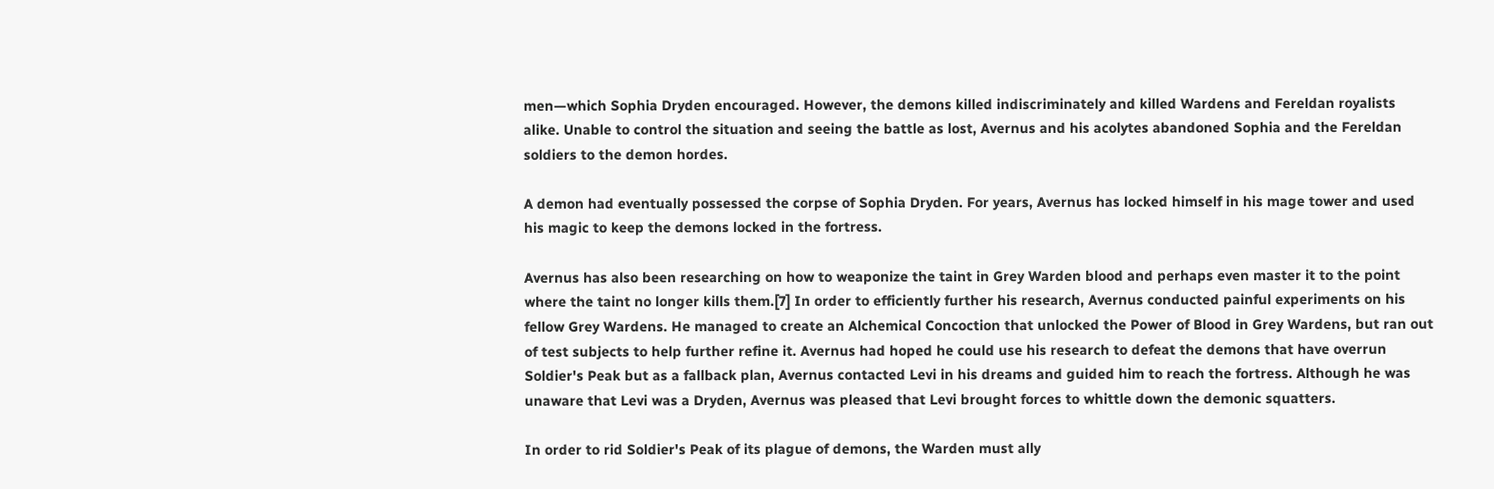men—which Sophia Dryden encouraged. However, the demons killed indiscriminately and killed Wardens and Fereldan royalists alike. Unable to control the situation and seeing the battle as lost, Avernus and his acolytes abandoned Sophia and the Fereldan soldiers to the demon hordes.

A demon had eventually possessed the corpse of Sophia Dryden. For years, Avernus has locked himself in his mage tower and used his magic to keep the demons locked in the fortress.

Avernus has also been researching on how to weaponize the taint in Grey Warden blood and perhaps even master it to the point where the taint no longer kills them.[7] In order to efficiently further his research, Avernus conducted painful experiments on his fellow Grey Wardens. He managed to create an Alchemical Concoction that unlocked the Power of Blood in Grey Wardens, but ran out of test subjects to help further refine it. Avernus had hoped he could use his research to defeat the demons that have overrun Soldier's Peak but as a fallback plan, Avernus contacted Levi in his dreams and guided him to reach the fortress. Although he was unaware that Levi was a Dryden, Avernus was pleased that Levi brought forces to whittle down the demonic squatters.

In order to rid Soldier's Peak of its plague of demons, the Warden must ally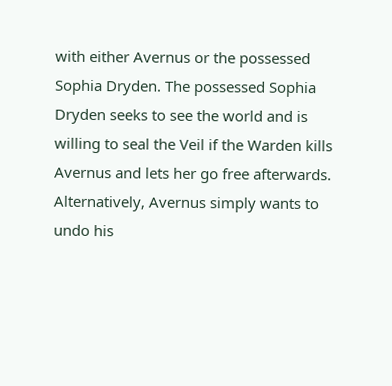with either Avernus or the possessed Sophia Dryden. The possessed Sophia Dryden seeks to see the world and is willing to seal the Veil if the Warden kills Avernus and lets her go free afterwards. Alternatively, Avernus simply wants to undo his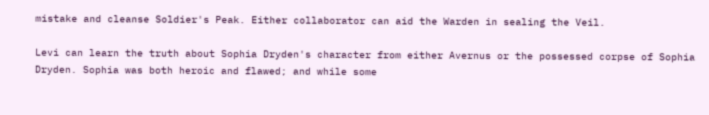mistake and cleanse Soldier's Peak. Either collaborator can aid the Warden in sealing the Veil.

Levi can learn the truth about Sophia Dryden's character from either Avernus or the possessed corpse of Sophia Dryden. Sophia was both heroic and flawed; and while some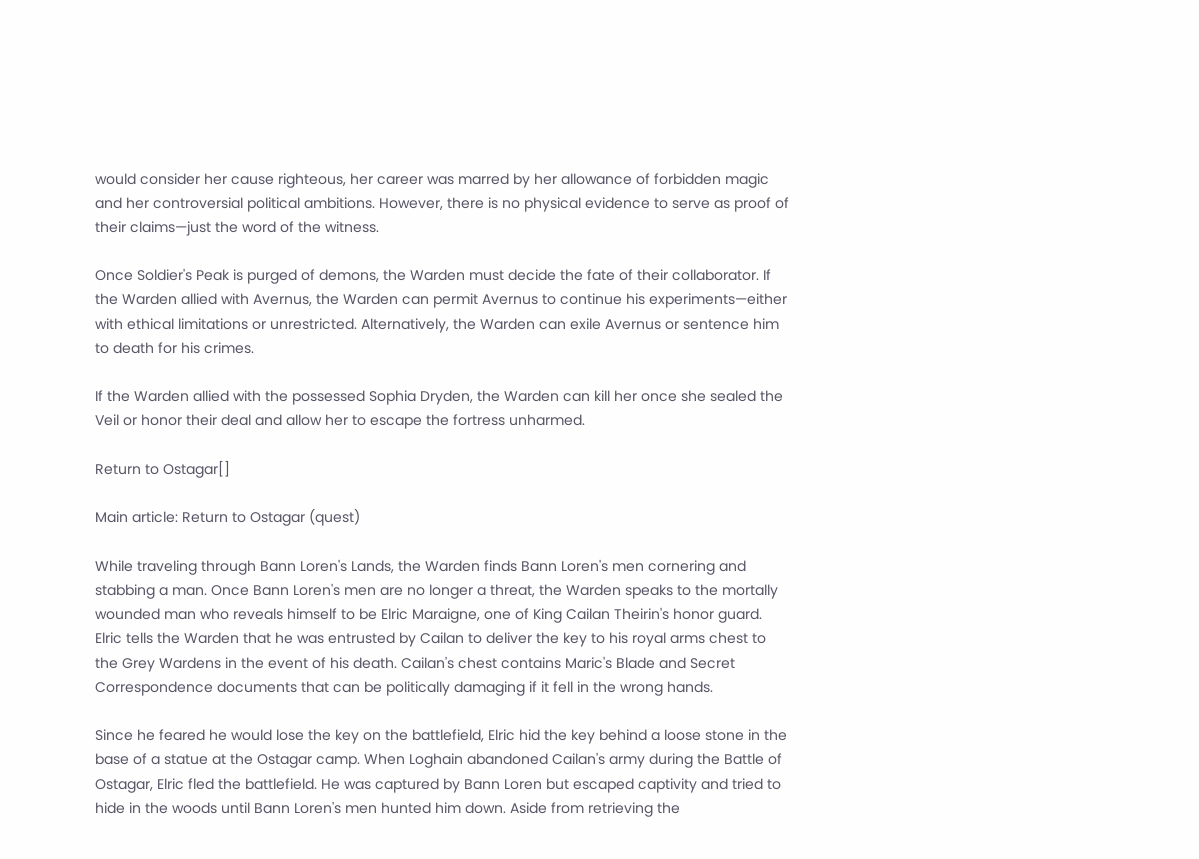would consider her cause righteous, her career was marred by her allowance of forbidden magic and her controversial political ambitions. However, there is no physical evidence to serve as proof of their claims—just the word of the witness.

Once Soldier's Peak is purged of demons, the Warden must decide the fate of their collaborator. If the Warden allied with Avernus, the Warden can permit Avernus to continue his experiments—either with ethical limitations or unrestricted. Alternatively, the Warden can exile Avernus or sentence him to death for his crimes.

If the Warden allied with the possessed Sophia Dryden, the Warden can kill her once she sealed the Veil or honor their deal and allow her to escape the fortress unharmed.

Return to Ostagar[]

Main article: Return to Ostagar (quest)

While traveling through Bann Loren's Lands, the Warden finds Bann Loren's men cornering and stabbing a man. Once Bann Loren's men are no longer a threat, the Warden speaks to the mortally wounded man who reveals himself to be Elric Maraigne, one of King Cailan Theirin's honor guard. Elric tells the Warden that he was entrusted by Cailan to deliver the key to his royal arms chest to the Grey Wardens in the event of his death. Cailan's chest contains Maric's Blade and Secret Correspondence documents that can be politically damaging if it fell in the wrong hands.

Since he feared he would lose the key on the battlefield, Elric hid the key behind a loose stone in the base of a statue at the Ostagar camp. When Loghain abandoned Cailan's army during the Battle of Ostagar, Elric fled the battlefield. He was captured by Bann Loren but escaped captivity and tried to hide in the woods until Bann Loren's men hunted him down. Aside from retrieving the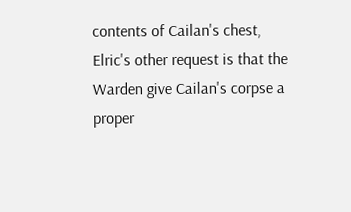contents of Cailan's chest, Elric's other request is that the Warden give Cailan's corpse a proper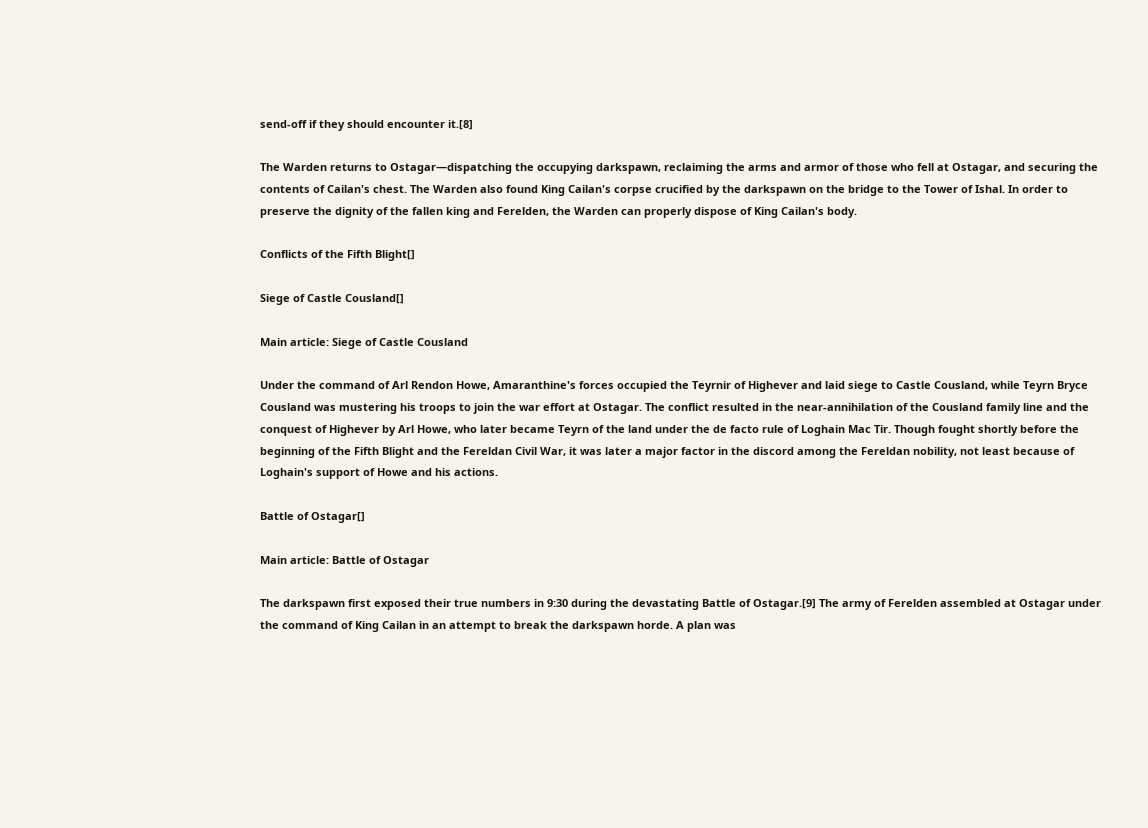send-off if they should encounter it.[8]

The Warden returns to Ostagar—dispatching the occupying darkspawn, reclaiming the arms and armor of those who fell at Ostagar, and securing the contents of Cailan's chest. The Warden also found King Cailan's corpse crucified by the darkspawn on the bridge to the Tower of Ishal. In order to preserve the dignity of the fallen king and Ferelden, the Warden can properly dispose of King Cailan's body.

Conflicts of the Fifth Blight[]

Siege of Castle Cousland[]

Main article: Siege of Castle Cousland

Under the command of Arl Rendon Howe, Amaranthine's forces occupied the Teyrnir of Highever and laid siege to Castle Cousland, while Teyrn Bryce Cousland was mustering his troops to join the war effort at Ostagar. The conflict resulted in the near-annihilation of the Cousland family line and the conquest of Highever by Arl Howe, who later became Teyrn of the land under the de facto rule of Loghain Mac Tir. Though fought shortly before the beginning of the Fifth Blight and the Fereldan Civil War, it was later a major factor in the discord among the Fereldan nobility, not least because of Loghain's support of Howe and his actions.

Battle of Ostagar[]

Main article: Battle of Ostagar

The darkspawn first exposed their true numbers in 9:30 during the devastating Battle of Ostagar.[9] The army of Ferelden assembled at Ostagar under the command of King Cailan in an attempt to break the darkspawn horde. A plan was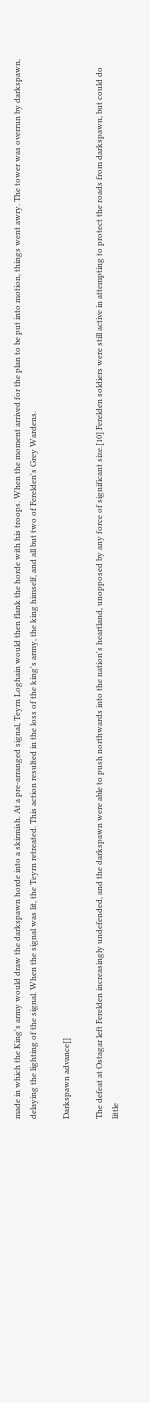made in which the King's army would draw the darkspawn horde into a skirmish. At a pre-arranged signal, Teyrn Loghain would then flank the horde with his troops. When the moment arrived for the plan to be put into motion, things went awry. The tower was overrun by darkspawn, delaying the lighting of the signal. When the signal was lit, the Teyrn retreated. This action resulted in the loss of the king's army, the king himself, and all but two of Ferelden's Grey Wardens.

Darkspawn advance[]

The defeat at Ostagar left Ferelden increasingly undefended, and the darkspawn were able to push northwards into the nation's heartland, unopposed by any force of significant size.[10] Ferelden soldiers were still active in attempting to protect the roads from darkspawn, but could do little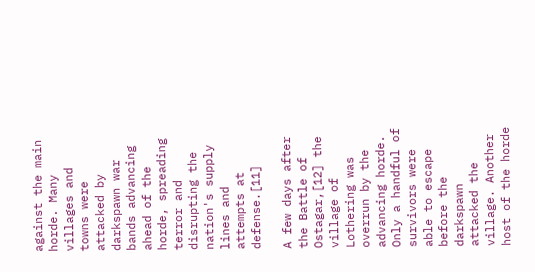against the main horde. Many villages and towns were attacked by darkspawn war bands advancing ahead of the horde, spreading terror and disrupting the nation's supply lines and attempts at defense.[11]

A few days after the Battle of Ostagar,[12] the village of Lothering was overrun by the advancing horde. Only a handful of survivors were able to escape before the darkspawn attacked the village. Another host of the horde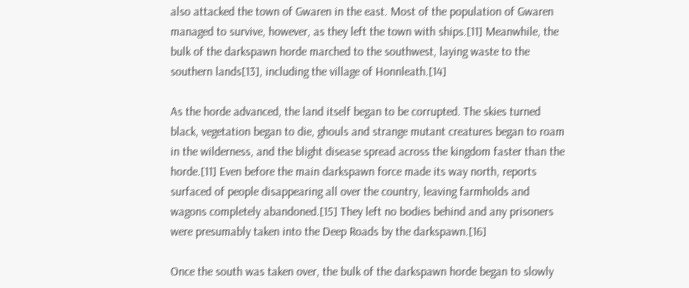also attacked the town of Gwaren in the east. Most of the population of Gwaren managed to survive, however, as they left the town with ships.[11] Meanwhile, the bulk of the darkspawn horde marched to the southwest, laying waste to the southern lands[13], including the village of Honnleath.[14]

As the horde advanced, the land itself began to be corrupted. The skies turned black, vegetation began to die, ghouls and strange mutant creatures began to roam in the wilderness, and the blight disease spread across the kingdom faster than the horde.[11] Even before the main darkspawn force made its way north, reports surfaced of people disappearing all over the country, leaving farmholds and wagons completely abandoned.[15] They left no bodies behind and any prisoners were presumably taken into the Deep Roads by the darkspawn.[16]

Once the south was taken over, the bulk of the darkspawn horde began to slowly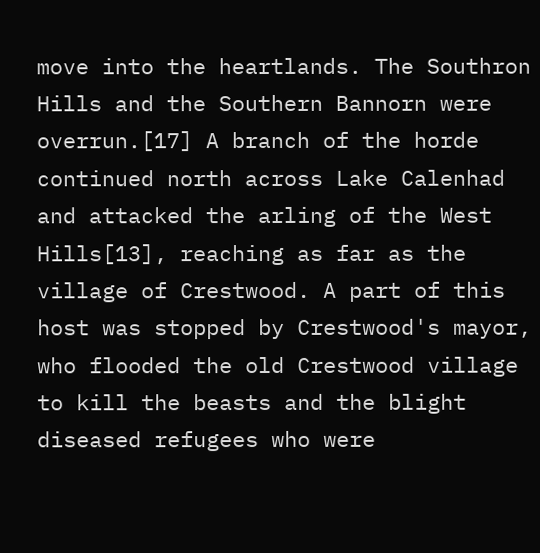move into the heartlands. The Southron Hills and the Southern Bannorn were overrun.[17] A branch of the horde continued north across Lake Calenhad and attacked the arling of the West Hills[13], reaching as far as the village of Crestwood. A part of this host was stopped by Crestwood's mayor, who flooded the old Crestwood village to kill the beasts and the blight diseased refugees who were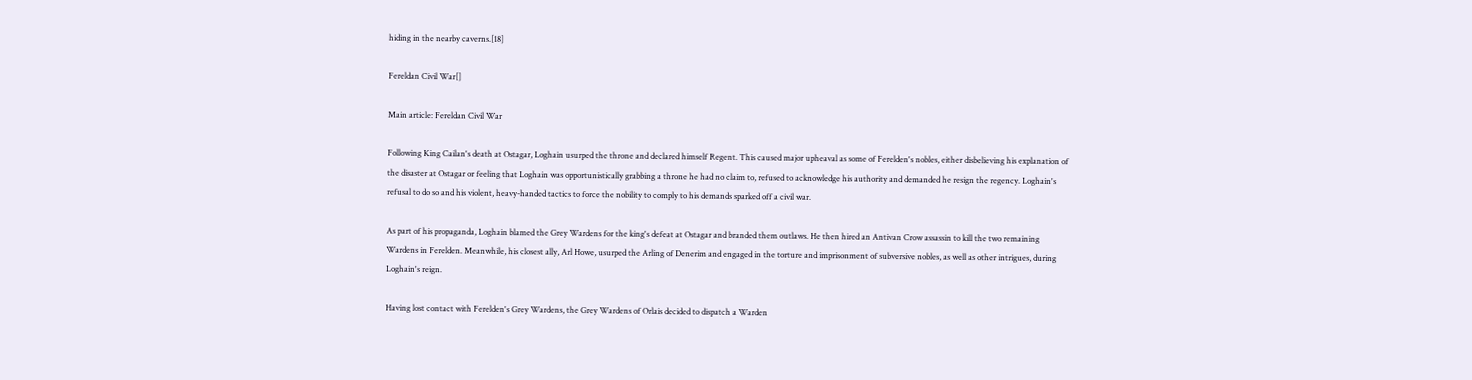hiding in the nearby caverns.[18]

Fereldan Civil War[]

Main article: Fereldan Civil War

Following King Cailan's death at Ostagar, Loghain usurped the throne and declared himself Regent. This caused major upheaval as some of Ferelden's nobles, either disbelieving his explanation of the disaster at Ostagar or feeling that Loghain was opportunistically grabbing a throne he had no claim to, refused to acknowledge his authority and demanded he resign the regency. Loghain's refusal to do so and his violent, heavy-handed tactics to force the nobility to comply to his demands sparked off a civil war.

As part of his propaganda, Loghain blamed the Grey Wardens for the king's defeat at Ostagar and branded them outlaws. He then hired an Antivan Crow assassin to kill the two remaining Wardens in Ferelden. Meanwhile, his closest ally, Arl Howe, usurped the Arling of Denerim and engaged in the torture and imprisonment of subversive nobles, as well as other intrigues, during Loghain's reign.

Having lost contact with Ferelden's Grey Wardens, the Grey Wardens of Orlais decided to dispatch a Warden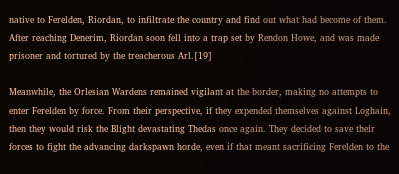native to Ferelden, Riordan, to infiltrate the country and find out what had become of them. After reaching Denerim, Riordan soon fell into a trap set by Rendon Howe, and was made prisoner and tortured by the treacherous Arl.[19]

Meanwhile, the Orlesian Wardens remained vigilant at the border, making no attempts to enter Ferelden by force. From their perspective, if they expended themselves against Loghain, then they would risk the Blight devastating Thedas once again. They decided to save their forces to fight the advancing darkspawn horde, even if that meant sacrificing Ferelden to the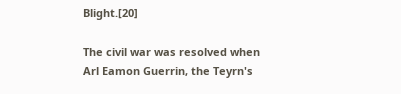Blight.[20]

The civil war was resolved when Arl Eamon Guerrin, the Teyrn's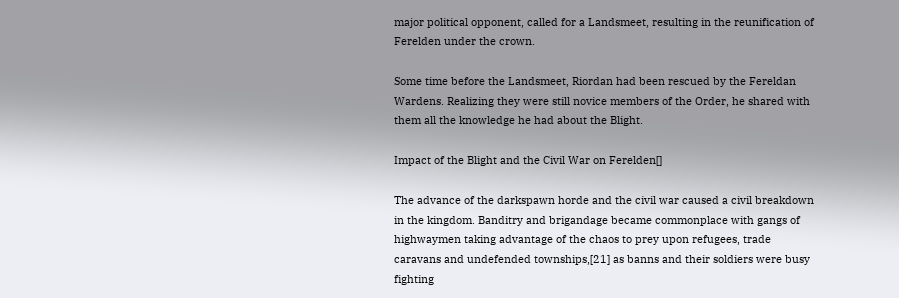major political opponent, called for a Landsmeet, resulting in the reunification of Ferelden under the crown.

Some time before the Landsmeet, Riordan had been rescued by the Fereldan Wardens. Realizing they were still novice members of the Order, he shared with them all the knowledge he had about the Blight.

Impact of the Blight and the Civil War on Ferelden[]

The advance of the darkspawn horde and the civil war caused a civil breakdown in the kingdom. Banditry and brigandage became commonplace with gangs of highwaymen taking advantage of the chaos to prey upon refugees, trade caravans and undefended townships,[21] as banns and their soldiers were busy fighting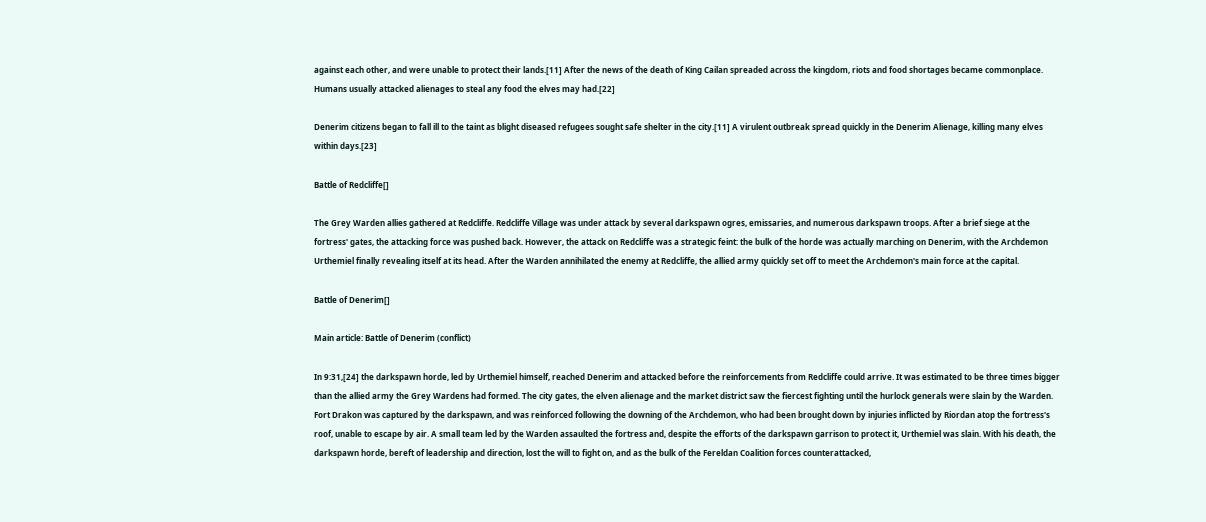against each other, and were unable to protect their lands.[11] After the news of the death of King Cailan spreaded across the kingdom, riots and food shortages became commonplace. Humans usually attacked alienages to steal any food the elves may had.[22]

Denerim citizens began to fall ill to the taint as blight diseased refugees sought safe shelter in the city.[11] A virulent outbreak spread quickly in the Denerim Alienage, killing many elves within days.[23]

Battle of Redcliffe[]

The Grey Warden allies gathered at Redcliffe. Redcliffe Village was under attack by several darkspawn ogres, emissaries, and numerous darkspawn troops. After a brief siege at the fortress' gates, the attacking force was pushed back. However, the attack on Redcliffe was a strategic feint: the bulk of the horde was actually marching on Denerim, with the Archdemon Urthemiel finally revealing itself at its head. After the Warden annihilated the enemy at Redcliffe, the allied army quickly set off to meet the Archdemon's main force at the capital.

Battle of Denerim[]

Main article: Battle of Denerim (conflict)

In 9:31,[24] the darkspawn horde, led by Urthemiel himself, reached Denerim and attacked before the reinforcements from Redcliffe could arrive. It was estimated to be three times bigger than the allied army the Grey Wardens had formed. The city gates, the elven alienage and the market district saw the fiercest fighting until the hurlock generals were slain by the Warden. Fort Drakon was captured by the darkspawn, and was reinforced following the downing of the Archdemon, who had been brought down by injuries inflicted by Riordan atop the fortress's roof, unable to escape by air. A small team led by the Warden assaulted the fortress and, despite the efforts of the darkspawn garrison to protect it, Urthemiel was slain. With his death, the darkspawn horde, bereft of leadership and direction, lost the will to fight on, and as the bulk of the Fereldan Coalition forces counterattacked,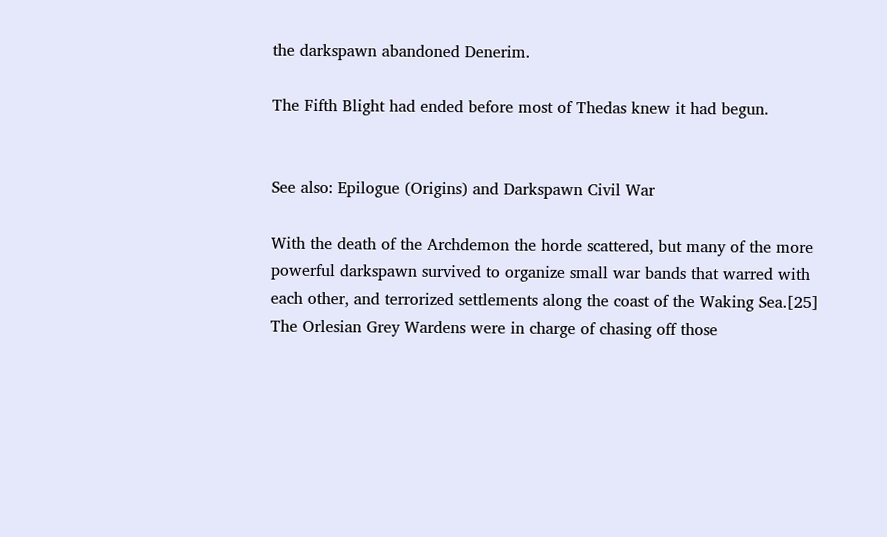the darkspawn abandoned Denerim.

The Fifth Blight had ended before most of Thedas knew it had begun.


See also: Epilogue (Origins) and Darkspawn Civil War

With the death of the Archdemon the horde scattered, but many of the more powerful darkspawn survived to organize small war bands that warred with each other, and terrorized settlements along the coast of the Waking Sea.[25] The Orlesian Grey Wardens were in charge of chasing off those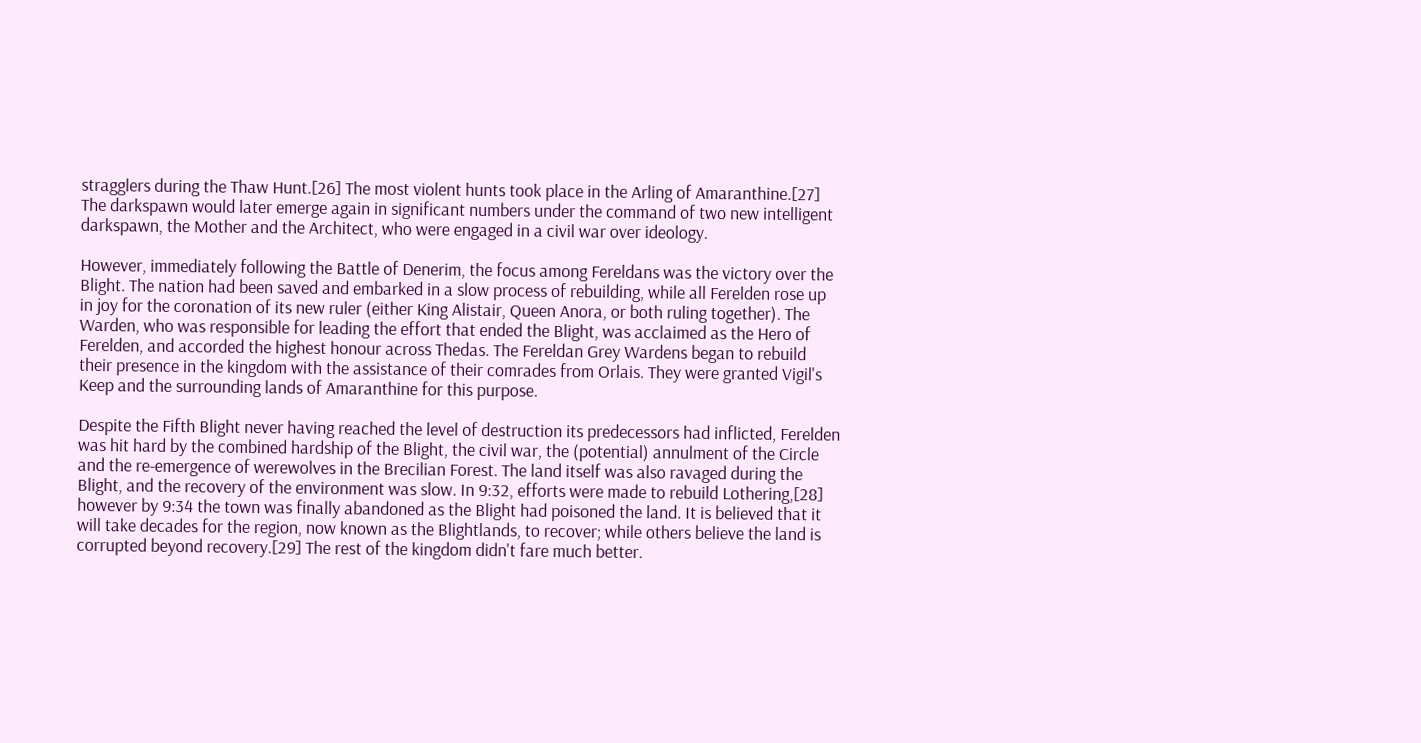stragglers during the Thaw Hunt.[26] The most violent hunts took place in the Arling of Amaranthine.[27] The darkspawn would later emerge again in significant numbers under the command of two new intelligent darkspawn, the Mother and the Architect, who were engaged in a civil war over ideology.

However, immediately following the Battle of Denerim, the focus among Fereldans was the victory over the Blight. The nation had been saved and embarked in a slow process of rebuilding, while all Ferelden rose up in joy for the coronation of its new ruler (either King Alistair, Queen Anora, or both ruling together). The Warden, who was responsible for leading the effort that ended the Blight, was acclaimed as the Hero of Ferelden, and accorded the highest honour across Thedas. The Fereldan Grey Wardens began to rebuild their presence in the kingdom with the assistance of their comrades from Orlais. They were granted Vigil's Keep and the surrounding lands of Amaranthine for this purpose.

Despite the Fifth Blight never having reached the level of destruction its predecessors had inflicted, Ferelden was hit hard by the combined hardship of the Blight, the civil war, the (potential) annulment of the Circle and the re-emergence of werewolves in the Brecilian Forest. The land itself was also ravaged during the Blight, and the recovery of the environment was slow. In 9:32, efforts were made to rebuild Lothering,[28] however by 9:34 the town was finally abandoned as the Blight had poisoned the land. It is believed that it will take decades for the region, now known as the Blightlands, to recover; while others believe the land is corrupted beyond recovery.[29] The rest of the kingdom didn't fare much better.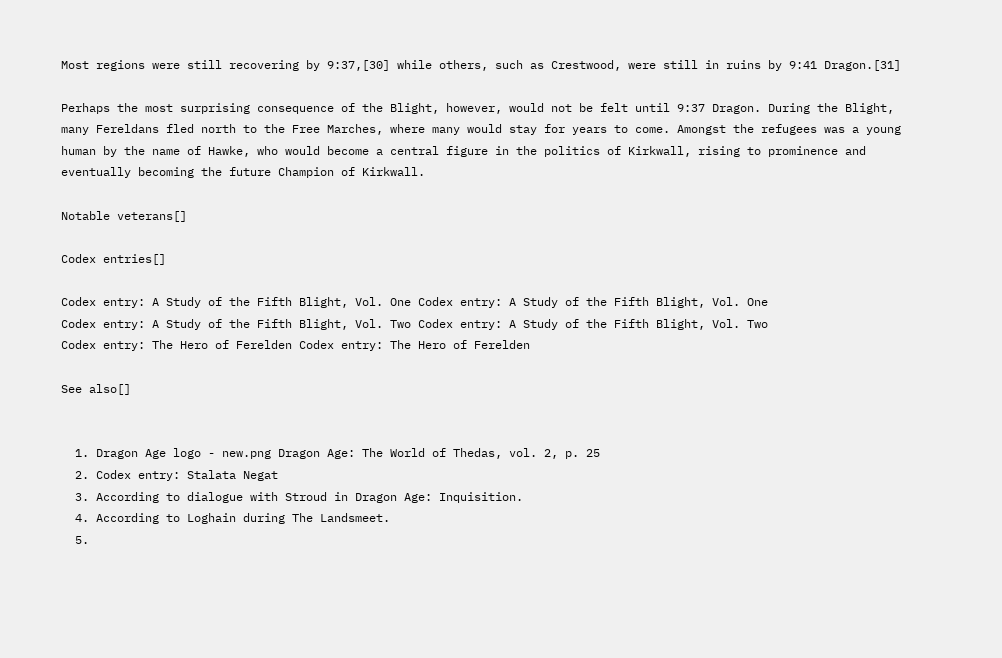Most regions were still recovering by 9:37,[30] while others, such as Crestwood, were still in ruins by 9:41 Dragon.[31]

Perhaps the most surprising consequence of the Blight, however, would not be felt until 9:37 Dragon. During the Blight, many Fereldans fled north to the Free Marches, where many would stay for years to come. Amongst the refugees was a young human by the name of Hawke, who would become a central figure in the politics of Kirkwall, rising to prominence and eventually becoming the future Champion of Kirkwall.

Notable veterans[]

Codex entries[]

Codex entry: A Study of the Fifth Blight, Vol. One Codex entry: A Study of the Fifth Blight, Vol. One
Codex entry: A Study of the Fifth Blight, Vol. Two Codex entry: A Study of the Fifth Blight, Vol. Two
Codex entry: The Hero of Ferelden Codex entry: The Hero of Ferelden

See also[]


  1. Dragon Age logo - new.png Dragon Age: The World of Thedas, vol. 2, p. 25
  2. Codex entry: Stalata Negat
  3. According to dialogue with Stroud in Dragon Age: Inquisition.
  4. According to Loghain during The Landsmeet.
  5.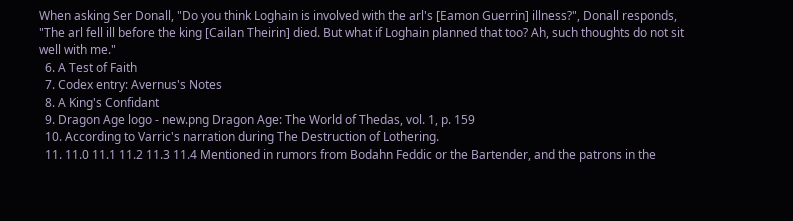When asking Ser Donall, "Do you think Loghain is involved with the arl's [Eamon Guerrin] illness?", Donall responds, "The arl fell ill before the king [Cailan Theirin] died. But what if Loghain planned that too? Ah, such thoughts do not sit well with me."
  6. A Test of Faith
  7. Codex entry: Avernus's Notes
  8. A King's Confidant
  9. Dragon Age logo - new.png Dragon Age: The World of Thedas, vol. 1, p. 159
  10. According to Varric's narration during The Destruction of Lothering.
  11. 11.0 11.1 11.2 11.3 11.4 Mentioned in rumors from Bodahn Feddic or the Bartender, and the patrons in the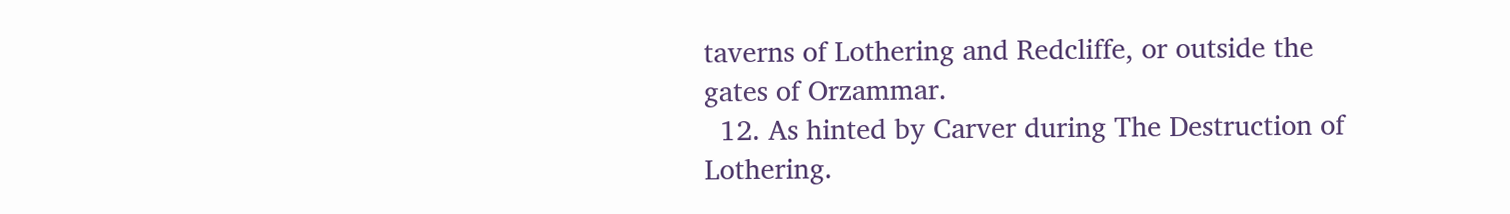taverns of Lothering and Redcliffe, or outside the gates of Orzammar.
  12. As hinted by Carver during The Destruction of Lothering.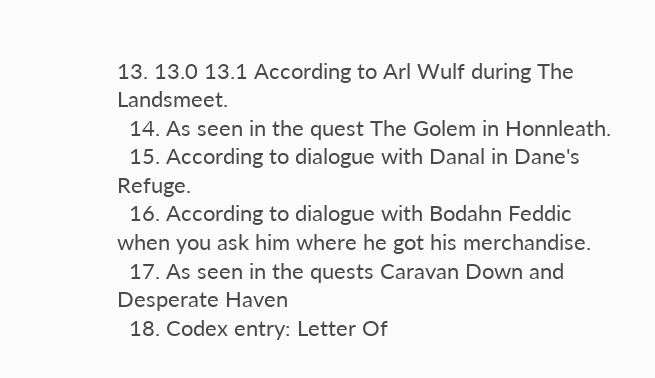13. 13.0 13.1 According to Arl Wulf during The Landsmeet.
  14. As seen in the quest The Golem in Honnleath.
  15. According to dialogue with Danal in Dane's Refuge.
  16. According to dialogue with Bodahn Feddic when you ask him where he got his merchandise.
  17. As seen in the quests Caravan Down and Desperate Haven
  18. Codex entry: Letter Of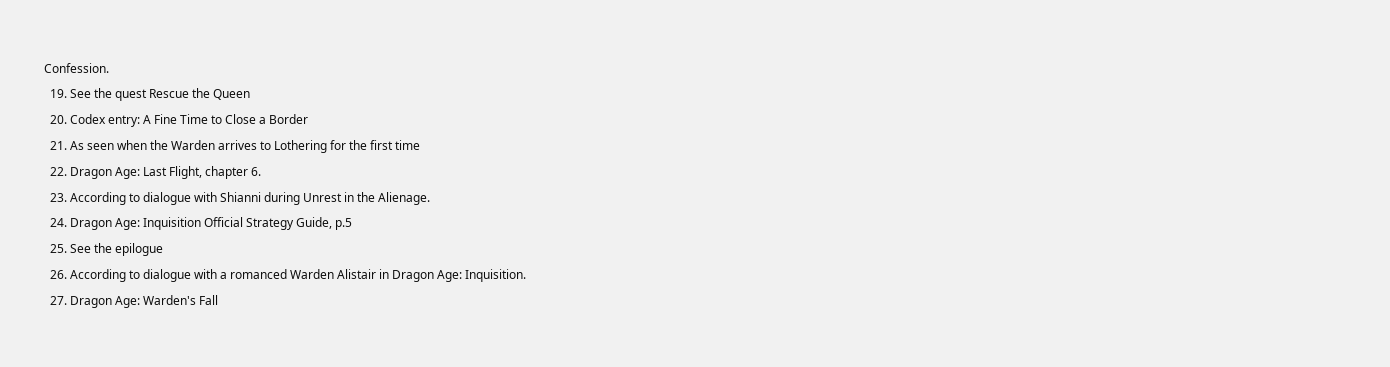Confession.
  19. See the quest Rescue the Queen
  20. Codex entry: A Fine Time to Close a Border
  21. As seen when the Warden arrives to Lothering for the first time
  22. Dragon Age: Last Flight, chapter 6.
  23. According to dialogue with Shianni during Unrest in the Alienage.
  24. Dragon Age: Inquisition Official Strategy Guide, p.5
  25. See the epilogue
  26. According to dialogue with a romanced Warden Alistair in Dragon Age: Inquisition.
  27. Dragon Age: Warden's Fall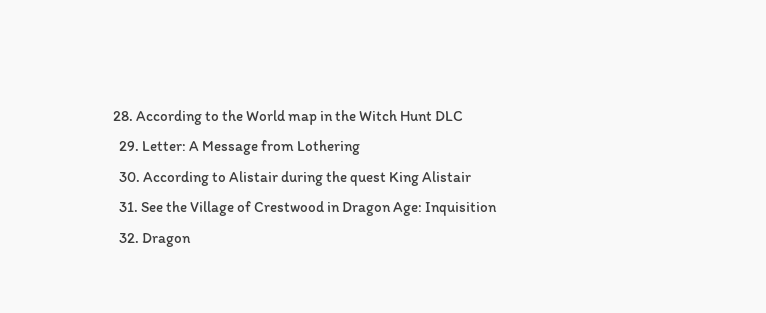28. According to the World map in the Witch Hunt DLC
  29. Letter: A Message from Lothering
  30. According to Alistair during the quest King Alistair
  31. See the Village of Crestwood in Dragon Age: Inquisition
  32. Dragon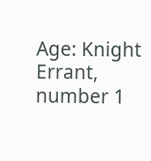Age: Knight Errant, number 1